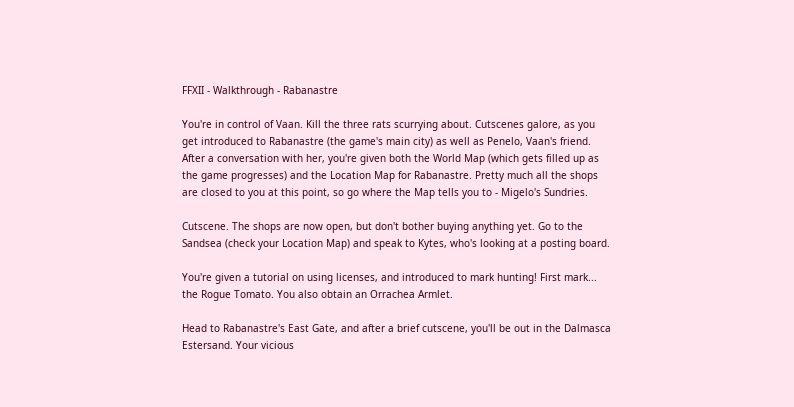FFXII - Walkthrough - Rabanastre

You're in control of Vaan. Kill the three rats scurrying about. Cutscenes galore, as you get introduced to Rabanastre (the game's main city) as well as Penelo, Vaan's friend. After a conversation with her, you're given both the World Map (which gets filled up as the game progresses) and the Location Map for Rabanastre. Pretty much all the shops are closed to you at this point, so go where the Map tells you to - Migelo's Sundries.

Cutscene. The shops are now open, but don't bother buying anything yet. Go to the Sandsea (check your Location Map) and speak to Kytes, who's looking at a posting board.

You're given a tutorial on using licenses, and introduced to mark hunting! First mark... the Rogue Tomato. You also obtain an Orrachea Armlet.

Head to Rabanastre's East Gate, and after a brief cutscene, you'll be out in the Dalmasca Estersand. Your vicious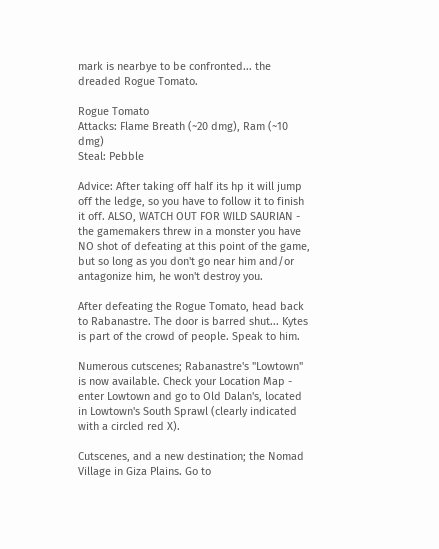mark is nearbye to be confronted... the dreaded Rogue Tomato.

Rogue Tomato
Attacks: Flame Breath (~20 dmg), Ram (~10 dmg)
Steal: Pebble

Advice: After taking off half its hp it will jump off the ledge, so you have to follow it to finish it off. ALSO, WATCH OUT FOR WILD SAURIAN - the gamemakers threw in a monster you have NO shot of defeating at this point of the game, but so long as you don't go near him and/or antagonize him, he won't destroy you.

After defeating the Rogue Tomato, head back to Rabanastre. The door is barred shut... Kytes is part of the crowd of people. Speak to him.

Numerous cutscenes; Rabanastre's "Lowtown" is now available. Check your Location Map - enter Lowtown and go to Old Dalan's, located in Lowtown's South Sprawl (clearly indicated with a circled red X).

Cutscenes, and a new destination; the Nomad Village in Giza Plains. Go to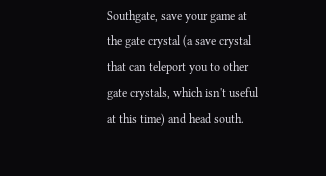Southgate, save your game at the gate crystal (a save crystal that can teleport you to other gate crystals, which isn't useful at this time) and head south.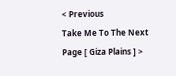< Previous
Take Me To The Next Page [ Giza Plains ] >